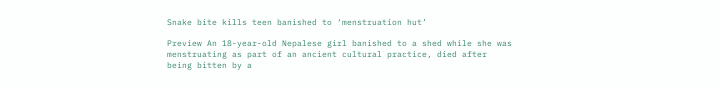Snake bite kills teen banished to ‘menstruation hut’

Preview An 18-year-old Nepalese girl banished to a shed while she was menstruating as part of an ancient cultural practice, died after being bitten by a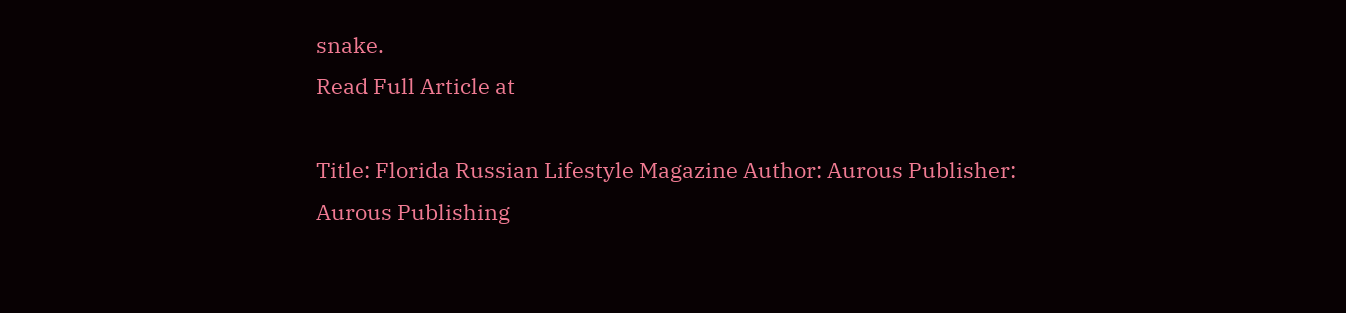snake.
Read Full Article at

Title: Florida Russian Lifestyle Magazine Author: Aurous Publisher: Aurous Publishing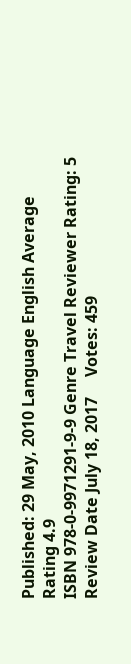Published: 29 May, 2010 Language English Average Rating 4.9
ISBN 978-0-9971291-9-9 Genre Travel Reviewer Rating: 5
Review Date July 18, 2017     Votes: 459